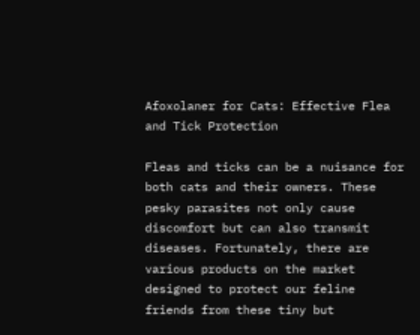Afoxolaner for Cats: Effective Flea and Tick Protection

Fleas and ticks can be a nuisance for both cats and their owners. These pesky parasites not only cause discomfort but can also transmit diseases. Fortunately, there are various products on the market designed to protect our feline friends from these tiny but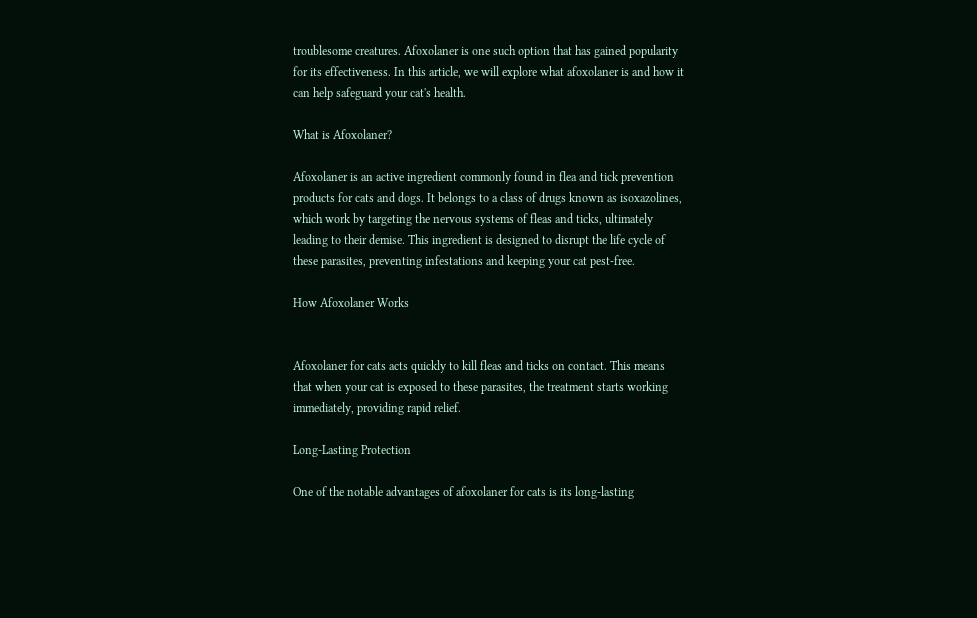troublesome creatures. Afoxolaner is one such option that has gained popularity for its effectiveness. In this article, we will explore what afoxolaner is and how it can help safeguard your cat's health.

What is Afoxolaner?

Afoxolaner is an active ingredient commonly found in flea and tick prevention products for cats and dogs. It belongs to a class of drugs known as isoxazolines, which work by targeting the nervous systems of fleas and ticks, ultimately leading to their demise. This ingredient is designed to disrupt the life cycle of these parasites, preventing infestations and keeping your cat pest-free.

How Afoxolaner Works


Afoxolaner for cats acts quickly to kill fleas and ticks on contact. This means that when your cat is exposed to these parasites, the treatment starts working immediately, providing rapid relief.

Long-Lasting Protection

One of the notable advantages of afoxolaner for cats is its long-lasting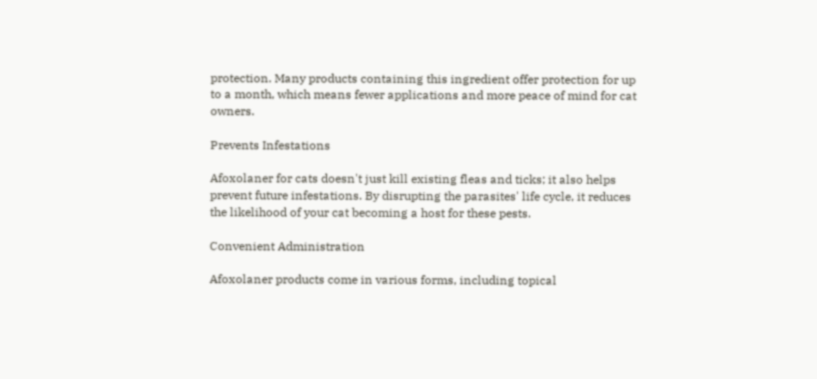protection. Many products containing this ingredient offer protection for up to a month, which means fewer applications and more peace of mind for cat owners.

Prevents Infestations

Afoxolaner for cats doesn't just kill existing fleas and ticks; it also helps prevent future infestations. By disrupting the parasites' life cycle, it reduces the likelihood of your cat becoming a host for these pests.

Convenient Administration

Afoxolaner products come in various forms, including topical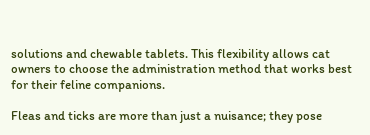solutions and chewable tablets. This flexibility allows cat owners to choose the administration method that works best for their feline companions.

Fleas and ticks are more than just a nuisance; they pose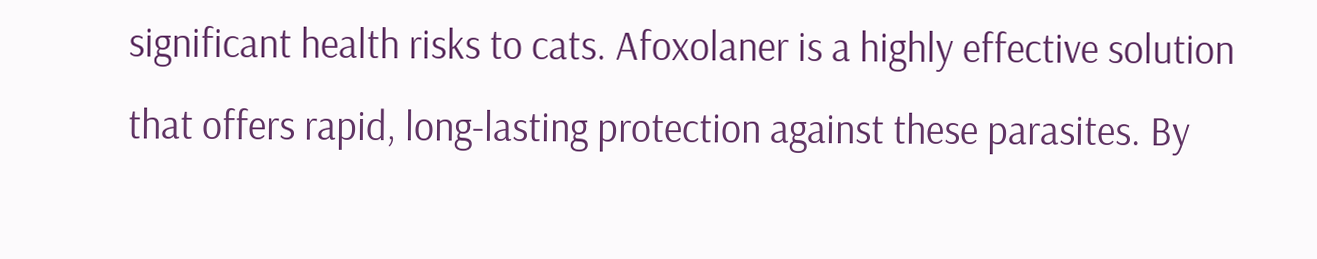significant health risks to cats. Afoxolaner is a highly effective solution that offers rapid, long-lasting protection against these parasites. By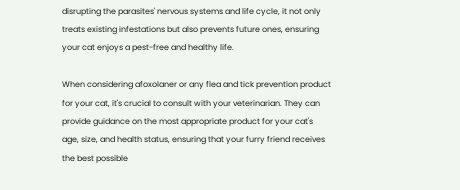disrupting the parasites' nervous systems and life cycle, it not only treats existing infestations but also prevents future ones, ensuring your cat enjoys a pest-free and healthy life.

When considering afoxolaner or any flea and tick prevention product for your cat, it's crucial to consult with your veterinarian. They can provide guidance on the most appropriate product for your cat's age, size, and health status, ensuring that your furry friend receives the best possible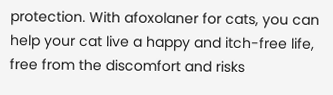protection. With afoxolaner for cats, you can help your cat live a happy and itch-free life, free from the discomfort and risks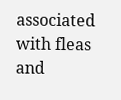associated with fleas and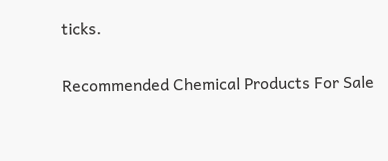ticks.

Recommended Chemical Products For Sale